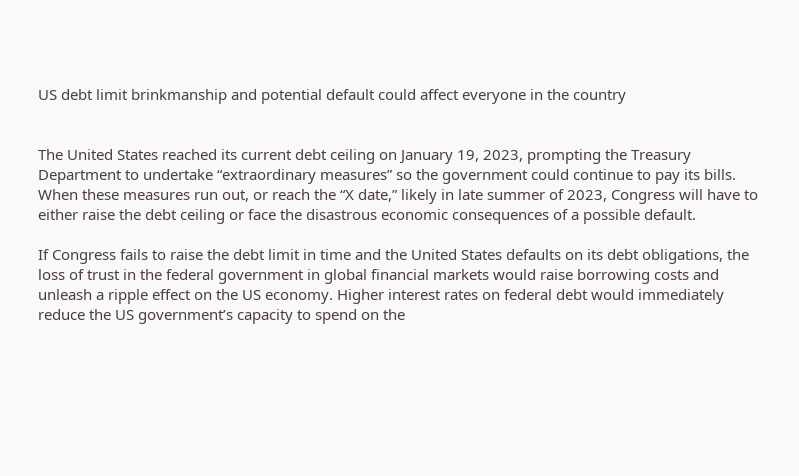US debt limit brinkmanship and potential default could affect everyone in the country


The United States reached its current debt ceiling on January 19, 2023, prompting the Treasury Department to undertake “extraordinary measures” so the government could continue to pay its bills. When these measures run out, or reach the “X date,” likely in late summer of 2023, Congress will have to either raise the debt ceiling or face the disastrous economic consequences of a possible default.

If Congress fails to raise the debt limit in time and the United States defaults on its debt obligations, the loss of trust in the federal government in global financial markets would raise borrowing costs and unleash a ripple effect on the US economy. Higher interest rates on federal debt would immediately reduce the US government’s capacity to spend on the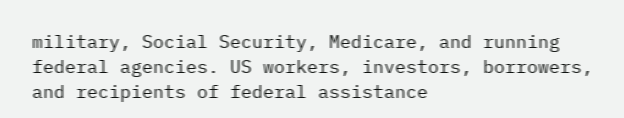military, Social Security, Medicare, and running federal agencies. US workers, investors, borrowers, and recipients of federal assistance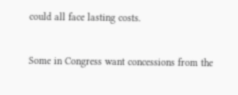could all face lasting costs.

Some in Congress want concessions from the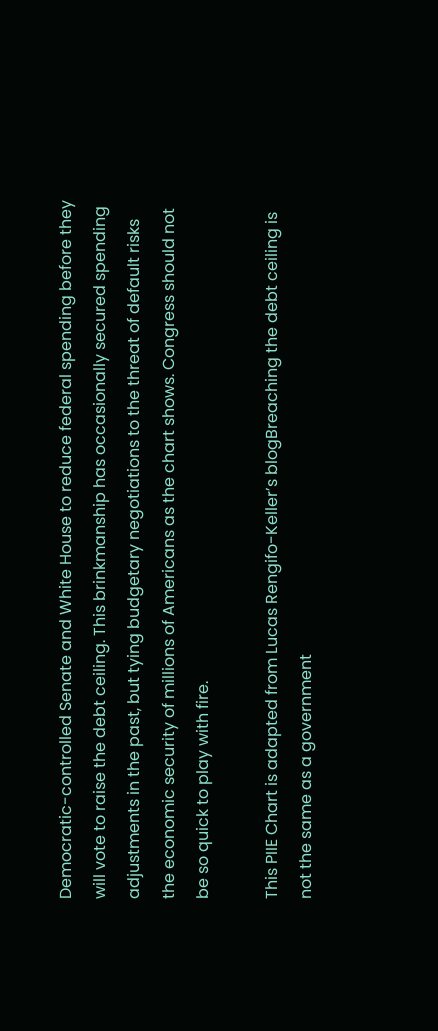Democratic-controlled Senate and White House to reduce federal spending before they will vote to raise the debt ceiling. This brinkmanship has occasionally secured spending adjustments in the past, but tying budgetary negotiations to the threat of default risks the economic security of millions of Americans as the chart shows. Congress should not be so quick to play with fire.

This PIIE Chart is adapted from Lucas Rengifo-Keller’s blogBreaching the debt ceiling is not the same as a government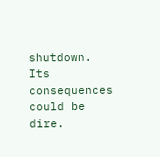shutdown. Its consequences could be dire.